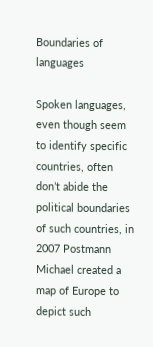Boundaries of languages

Spoken languages, even though seem to identify specific countries, often don’t abide the political boundaries of such countries, in 2007 Postmann Michael created a map of Europe to depict such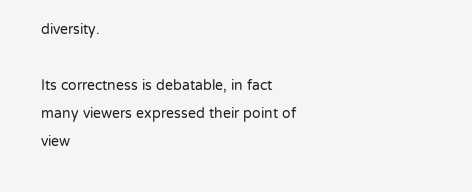diversity.

Its correctness is debatable, in fact many viewers expressed their point of view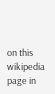on this wikipedia page in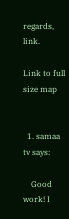regards, link.

Link to full size map


  1. samaa tv says:

    Good work! I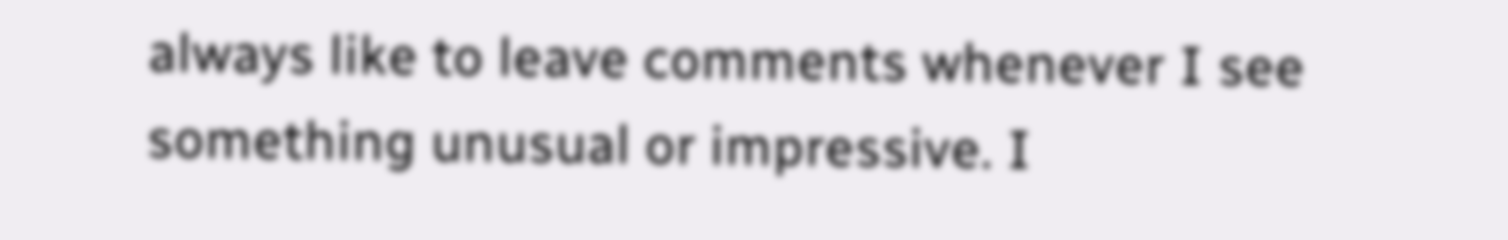always like to leave comments whenever I see something unusual or impressive. I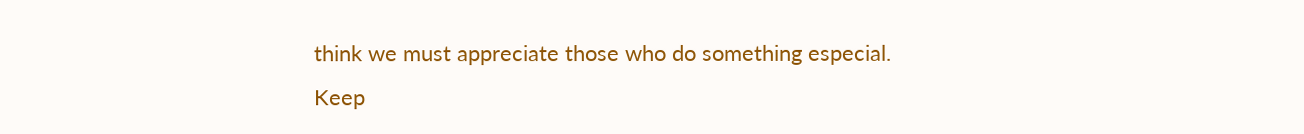think we must appreciate those who do something especial. Keep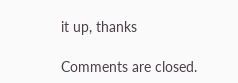it up, thanks

Comments are closed.